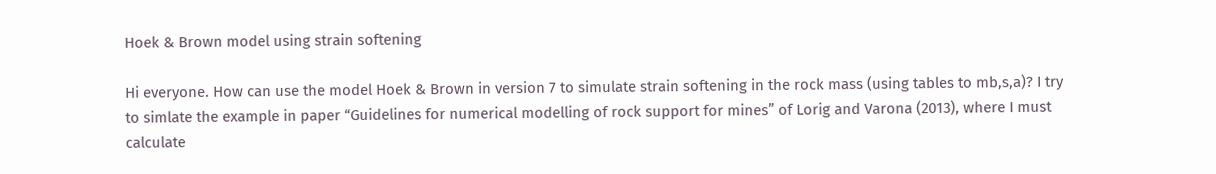Hoek & Brown model using strain softening

Hi everyone. How can use the model Hoek & Brown in version 7 to simulate strain softening in the rock mass (using tables to mb,s,a)? I try to simlate the example in paper “Guidelines for numerical modelling of rock support for mines” of Lorig and Varona (2013), where I must calculate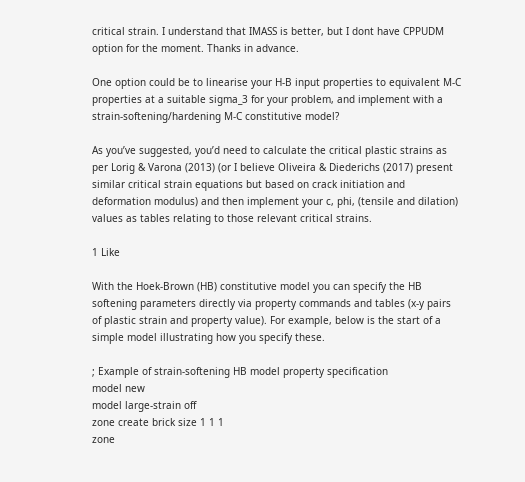critical strain. I understand that IMASS is better, but I dont have CPPUDM option for the moment. Thanks in advance.

One option could be to linearise your H-B input properties to equivalent M-C properties at a suitable sigma_3 for your problem, and implement with a strain-softening/hardening M-C constitutive model?

As you’ve suggested, you’d need to calculate the critical plastic strains as per Lorig & Varona (2013) (or I believe Oliveira & Diederichs (2017) present similar critical strain equations but based on crack initiation and deformation modulus) and then implement your c, phi, (tensile and dilation) values as tables relating to those relevant critical strains.

1 Like

With the Hoek-Brown (HB) constitutive model you can specify the HB softening parameters directly via property commands and tables (x-y pairs of plastic strain and property value). For example, below is the start of a simple model illustrating how you specify these.

; Example of strain-softening HB model property specification
model new
model large-strain off
zone create brick size 1 1 1
zone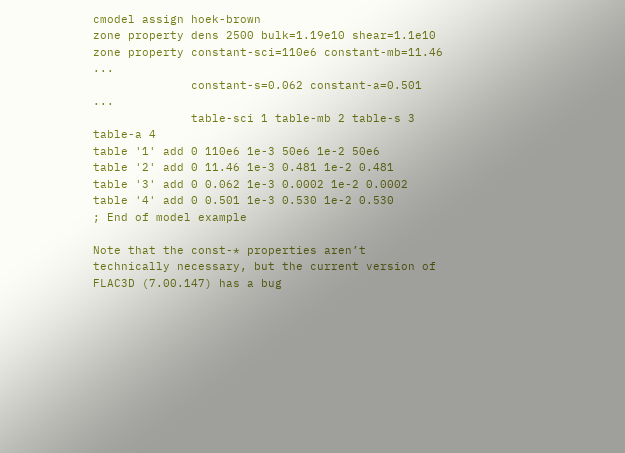cmodel assign hoek-brown
zone property dens 2500 bulk=1.19e10 shear=1.1e10
zone property constant-sci=110e6 constant-mb=11.46 ...
              constant-s=0.062 constant-a=0.501 ...
              table-sci 1 table-mb 2 table-s 3 table-a 4
table '1' add 0 110e6 1e-3 50e6 1e-2 50e6
table '2' add 0 11.46 1e-3 0.481 1e-2 0.481
table '3' add 0 0.062 1e-3 0.0002 1e-2 0.0002
table '4' add 0 0.501 1e-3 0.530 1e-2 0.530
; End of model example

Note that the const-* properties aren’t technically necessary, but the current version of FLAC3D (7.00.147) has a bug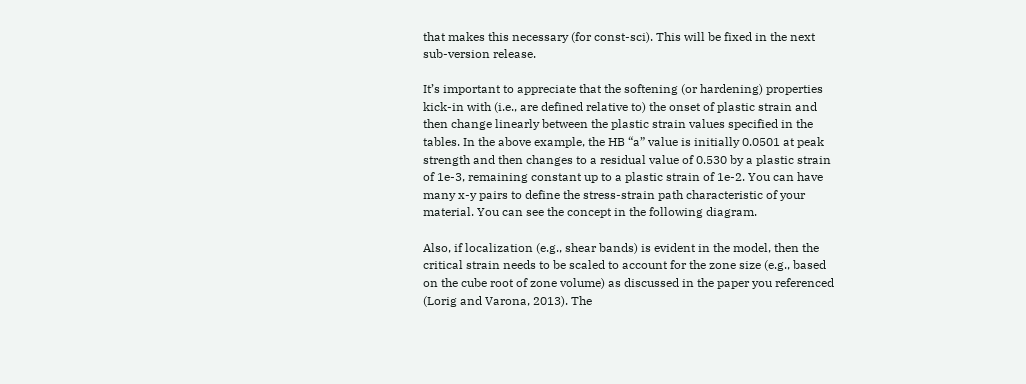that makes this necessary (for const-sci). This will be fixed in the next sub-version release.

It’s important to appreciate that the softening (or hardening) properties kick-in with (i.e., are defined relative to) the onset of plastic strain and then change linearly between the plastic strain values specified in the tables. In the above example, the HB “a” value is initially 0.0501 at peak strength and then changes to a residual value of 0.530 by a plastic strain of 1e-3, remaining constant up to a plastic strain of 1e-2. You can have many x-y pairs to define the stress-strain path characteristic of your material. You can see the concept in the following diagram.

Also, if localization (e.g., shear bands) is evident in the model, then the critical strain needs to be scaled to account for the zone size (e.g., based on the cube root of zone volume) as discussed in the paper you referenced (Lorig and Varona, 2013). The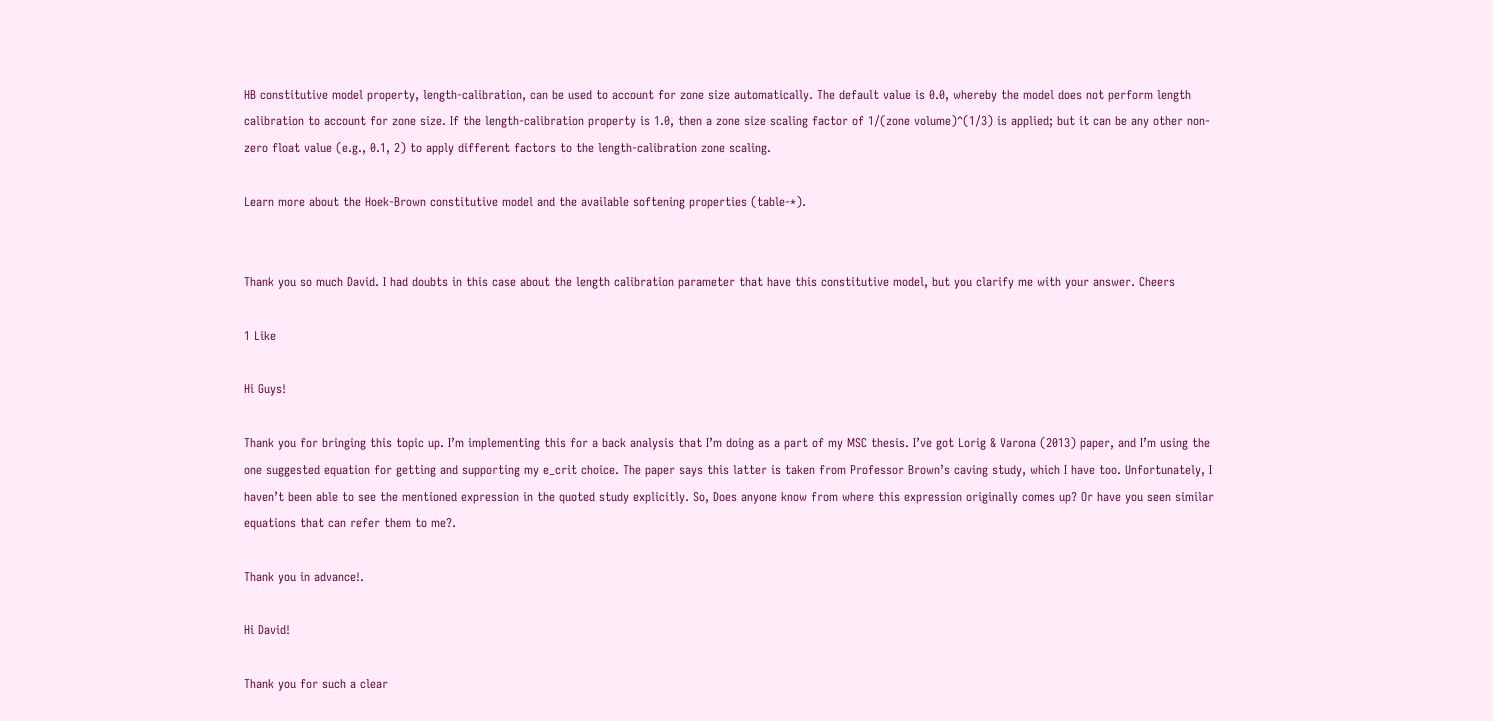HB constitutive model property, length-calibration, can be used to account for zone size automatically. The default value is 0.0, whereby the model does not perform length calibration to account for zone size. If the length-calibration property is 1.0, then a zone size scaling factor of 1/(zone volume)^(1/3) is applied; but it can be any other non-zero float value (e.g., 0.1, 2) to apply different factors to the length-calibration zone scaling.

Learn more about the Hoek-Brown constitutive model and the available softening properties (table-*).


Thank you so much David. I had doubts in this case about the length calibration parameter that have this constitutive model, but you clarify me with your answer. Cheers

1 Like

Hi Guys!

Thank you for bringing this topic up. I’m implementing this for a back analysis that I’m doing as a part of my MSC thesis. I’ve got Lorig & Varona (2013) paper, and I’m using the one suggested equation for getting and supporting my e_crit choice. The paper says this latter is taken from Professor Brown’s caving study, which I have too. Unfortunately, I haven’t been able to see the mentioned expression in the quoted study explicitly. So, Does anyone know from where this expression originally comes up? Or have you seen similar equations that can refer them to me?.

Thank you in advance!.

Hi David!

Thank you for such a clear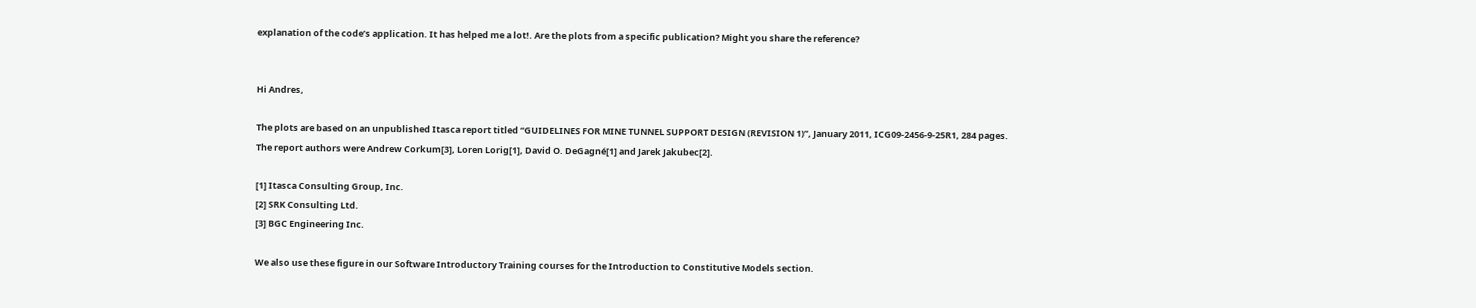explanation of the code’s application. It has helped me a lot!. Are the plots from a specific publication? Might you share the reference?


Hi Andres,

The plots are based on an unpublished Itasca report titled “GUIDELINES FOR MINE TUNNEL SUPPORT DESIGN (REVISION 1)”, January 2011, ICG09-2456-9-25R1, 284 pages. The report authors were Andrew Corkum[3], Loren Lorig[1], David O. DeGagné[1] and Jarek Jakubec[2].

[1] Itasca Consulting Group, Inc.
[2] SRK Consulting Ltd.
[3] BGC Engineering Inc.

We also use these figure in our Software Introductory Training courses for the Introduction to Constitutive Models section.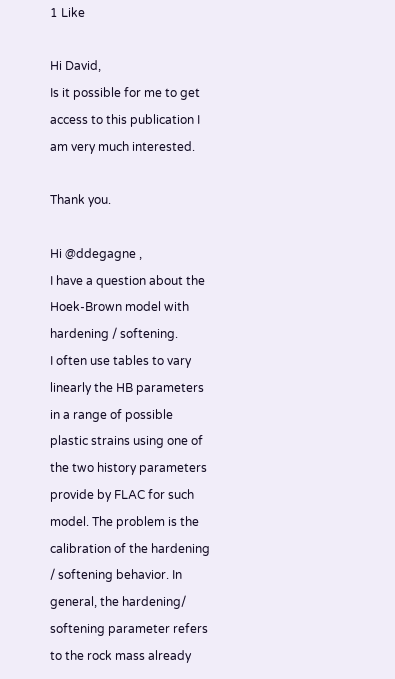1 Like

Hi David,
Is it possible for me to get access to this publication I am very much interested.

Thank you.

Hi @ddegagne ,
I have a question about the Hoek-Brown model with hardening / softening.
I often use tables to vary linearly the HB parameters in a range of possible plastic strains using one of the two history parameters provide by FLAC for such model. The problem is the calibration of the hardening / softening behavior. In general, the hardening/ softening parameter refers to the rock mass already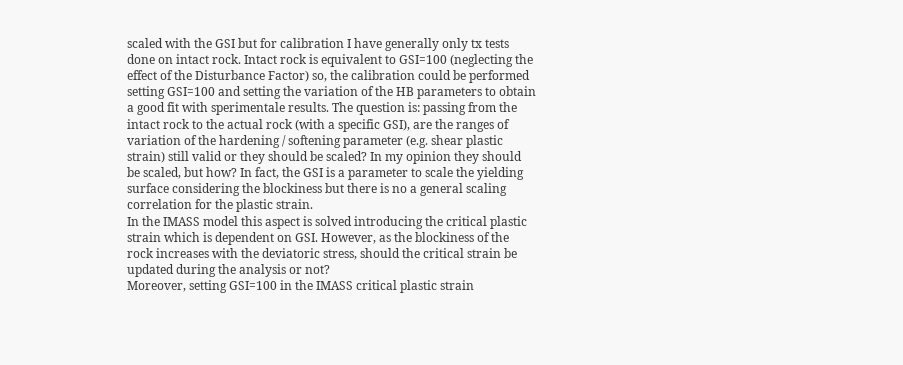scaled with the GSI but for calibration I have generally only tx tests done on intact rock. Intact rock is equivalent to GSI=100 (neglecting the effect of the Disturbance Factor) so, the calibration could be performed setting GSI=100 and setting the variation of the HB parameters to obtain a good fit with sperimentale results. The question is: passing from the intact rock to the actual rock (with a specific GSI), are the ranges of variation of the hardening / softening parameter (e.g. shear plastic strain) still valid or they should be scaled? In my opinion they should be scaled, but how? In fact, the GSI is a parameter to scale the yielding surface considering the blockiness but there is no a general scaling correlation for the plastic strain.
In the IMASS model this aspect is solved introducing the critical plastic strain which is dependent on GSI. However, as the blockiness of the rock increases with the deviatoric stress, should the critical strain be updated during the analysis or not?
Moreover, setting GSI=100 in the IMASS critical plastic strain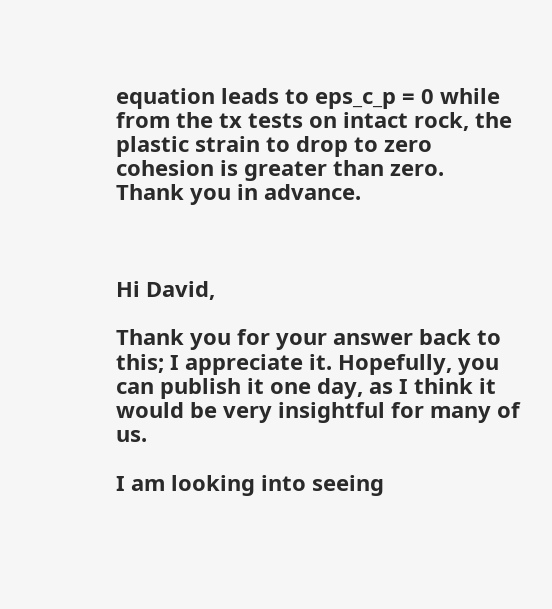equation leads to eps_c_p = 0 while from the tx tests on intact rock, the plastic strain to drop to zero cohesion is greater than zero.
Thank you in advance.



Hi David,

Thank you for your answer back to this; I appreciate it. Hopefully, you can publish it one day, as I think it would be very insightful for many of us.

I am looking into seeing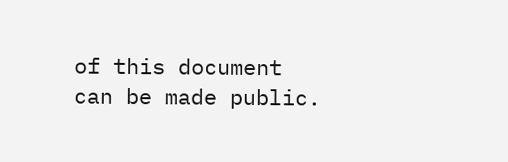of this document can be made public.